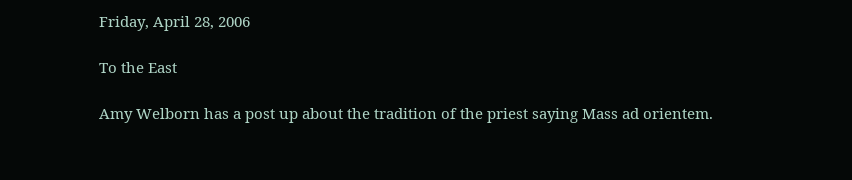Friday, April 28, 2006

To the East

Amy Welborn has a post up about the tradition of the priest saying Mass ad orientem.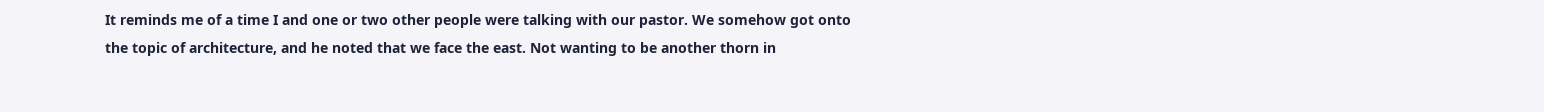It reminds me of a time I and one or two other people were talking with our pastor. We somehow got onto the topic of architecture, and he noted that we face the east. Not wanting to be another thorn in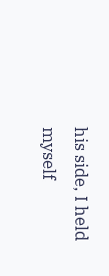his side, I held myself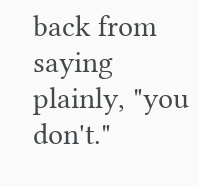back from saying plainly, "you don't."